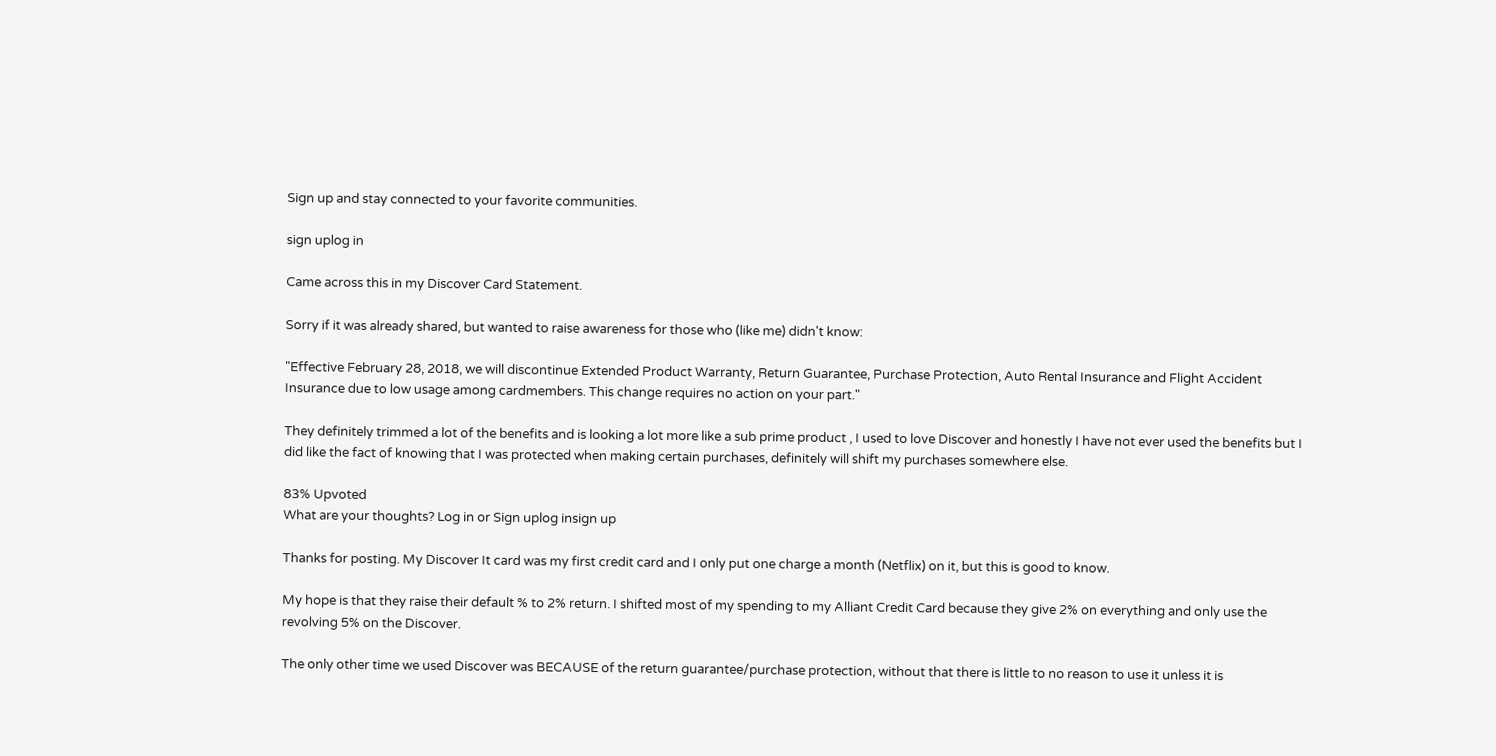Sign up and stay connected to your favorite communities.

sign uplog in

Came across this in my Discover Card Statement.

Sorry if it was already shared, but wanted to raise awareness for those who (like me) didn't know:

"Effective February 28, 2018, we will discontinue Extended Product Warranty, Return Guarantee, Purchase Protection, Auto Rental Insurance and Flight Accident Insurance due to low usage among cardmembers. This change requires no action on your part."

They definitely trimmed a lot of the benefits and is looking a lot more like a sub prime product , I used to love Discover and honestly I have not ever used the benefits but I did like the fact of knowing that I was protected when making certain purchases, definitely will shift my purchases somewhere else.

83% Upvoted
What are your thoughts? Log in or Sign uplog insign up

Thanks for posting. My Discover It card was my first credit card and I only put one charge a month (Netflix) on it, but this is good to know.

My hope is that they raise their default % to 2% return. I shifted most of my spending to my Alliant Credit Card because they give 2% on everything and only use the revolving 5% on the Discover.

The only other time we used Discover was BECAUSE of the return guarantee/purchase protection, without that there is little to no reason to use it unless it is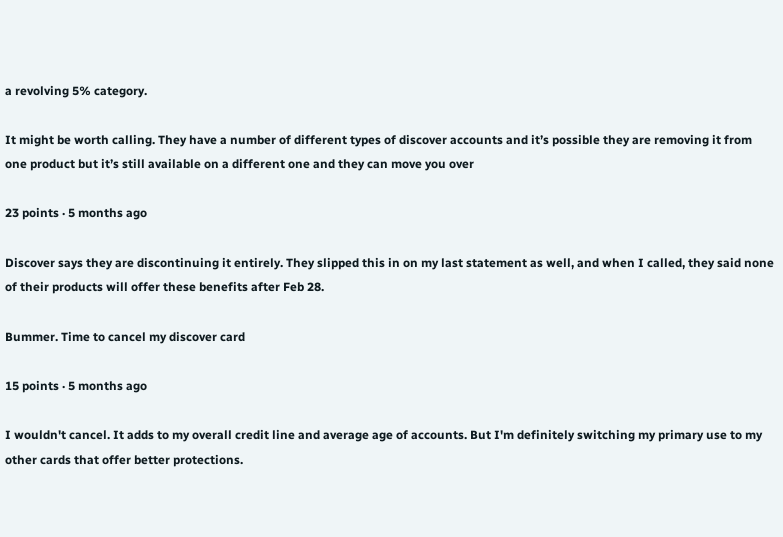a revolving 5% category.

It might be worth calling. They have a number of different types of discover accounts and it’s possible they are removing it from one product but it’s still available on a different one and they can move you over

23 points · 5 months ago

Discover says they are discontinuing it entirely. They slipped this in on my last statement as well, and when I called, they said none of their products will offer these benefits after Feb 28.

Bummer. Time to cancel my discover card

15 points · 5 months ago

I wouldn't cancel. It adds to my overall credit line and average age of accounts. But I'm definitely switching my primary use to my other cards that offer better protections.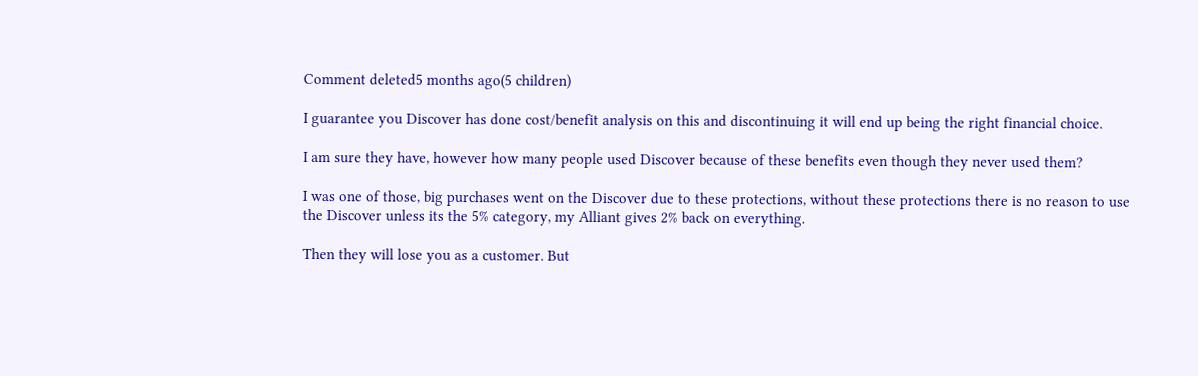Comment deleted5 months ago(5 children)

I guarantee you Discover has done cost/benefit analysis on this and discontinuing it will end up being the right financial choice.

I am sure they have, however how many people used Discover because of these benefits even though they never used them?

I was one of those, big purchases went on the Discover due to these protections, without these protections there is no reason to use the Discover unless its the 5% category, my Alliant gives 2% back on everything.

Then they will lose you as a customer. But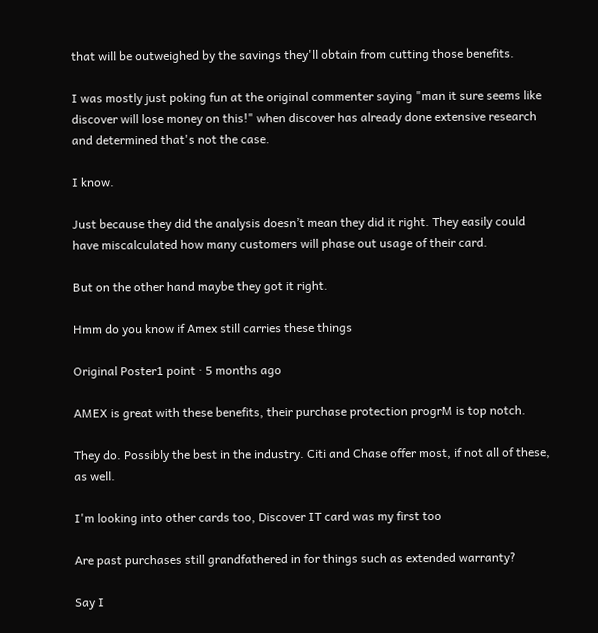that will be outweighed by the savings they'll obtain from cutting those benefits.

I was mostly just poking fun at the original commenter saying "man it sure seems like discover will lose money on this!" when discover has already done extensive research and determined that's not the case.

I know.

Just because they did the analysis doesn’t mean they did it right. They easily could have miscalculated how many customers will phase out usage of their card.

But on the other hand maybe they got it right.

Hmm do you know if Amex still carries these things

Original Poster1 point · 5 months ago

AMEX is great with these benefits, their purchase protection progrM is top notch.

They do. Possibly the best in the industry. Citi and Chase offer most, if not all of these, as well.

I'm looking into other cards too, Discover IT card was my first too

Are past purchases still grandfathered in for things such as extended warranty?

Say I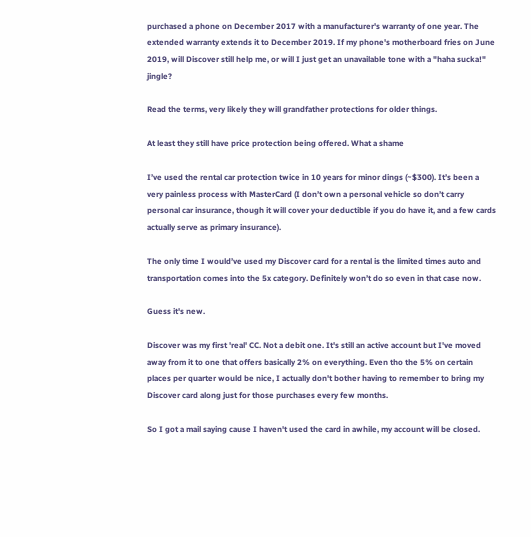purchased a phone on December 2017 with a manufacturer's warranty of one year. The extended warranty extends it to December 2019. If my phone's motherboard fries on June 2019, will Discover still help me, or will I just get an unavailable tone with a "haha sucka!" jingle?

Read the terms, very likely they will grandfather protections for older things.

At least they still have price protection being offered. What a shame

I’ve used the rental car protection twice in 10 years for minor dings (~$300). It’s been a very painless process with MasterCard (I don’t own a personal vehicle so don’t carry personal car insurance, though it will cover your deductible if you do have it, and a few cards actually serve as primary insurance).

The only time I would’ve used my Discover card for a rental is the limited times auto and transportation comes into the 5x category. Definitely won’t do so even in that case now.

Guess it's new.

Discover was my first 'real' CC. Not a debit one. It's still an active account but I've moved away from it to one that offers basically 2% on everything. Even tho the 5% on certain places per quarter would be nice, I actually don't bother having to remember to bring my Discover card along just for those purchases every few months.

So I got a mail saying cause I haven't used the card in awhile, my account will be closed.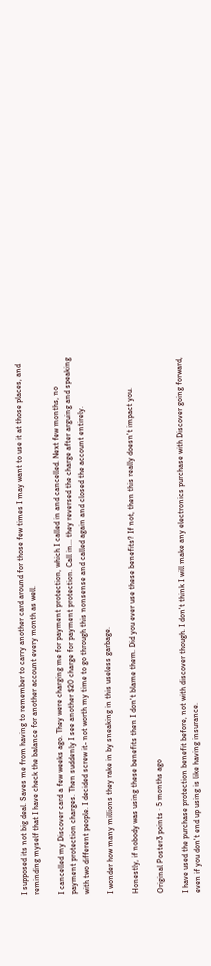I supposed its not big deal. Saves me from having to remember to carry another card around for those few times I may want to use it at those places, and reminding myself that I have check the balance for another account every month as well.

I cancelled my Discover card a few weeks ago. They were charging me for payment protection, which I called in and cancelled. Next few months, no payment protection charges. Then suddenly I see another $20 charge for payment protection. Call in... they reversed the charge after arguing and speaking with two different people. I decided screw it- not worth my time to go through this nonsense and called again and closed the account entirely.

I wonder how many millions they rake in by sneaking in this useless garbage.

Honestly, if nobody was using these benefits then I don't blame them. Did you ever use these benefits? If not, then this really doesn't impact you.

Original Poster3 points · 5 months ago

I have used the purchase protection benefit before, not with discover though. I don't think I will make any electronics purchase with Discover going forward, even if you don't end up using is like having insurance.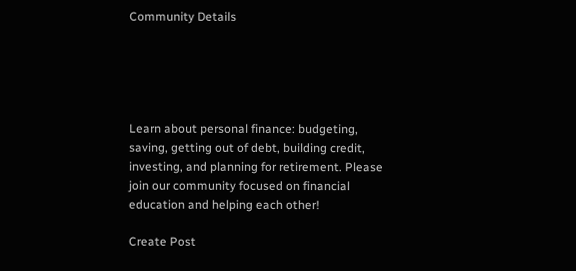Community Details





Learn about personal finance: budgeting, saving, getting out of debt, building credit, investing, and planning for retirement. Please join our community focused on financial education and helping each other!

Create Post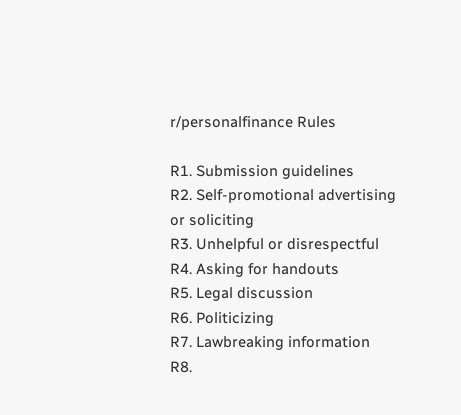r/personalfinance Rules

R1. Submission guidelines
R2. Self-promotional advertising or soliciting
R3. Unhelpful or disrespectful
R4. Asking for handouts
R5. Legal discussion
R6. Politicizing
R7. Lawbreaking information
R8.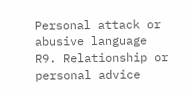Personal attack or abusive language
R9. Relationship or personal advice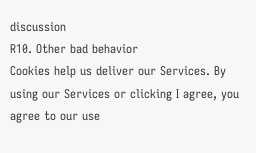discussion
R10. Other bad behavior
Cookies help us deliver our Services. By using our Services or clicking I agree, you agree to our use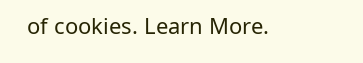of cookies. Learn More.